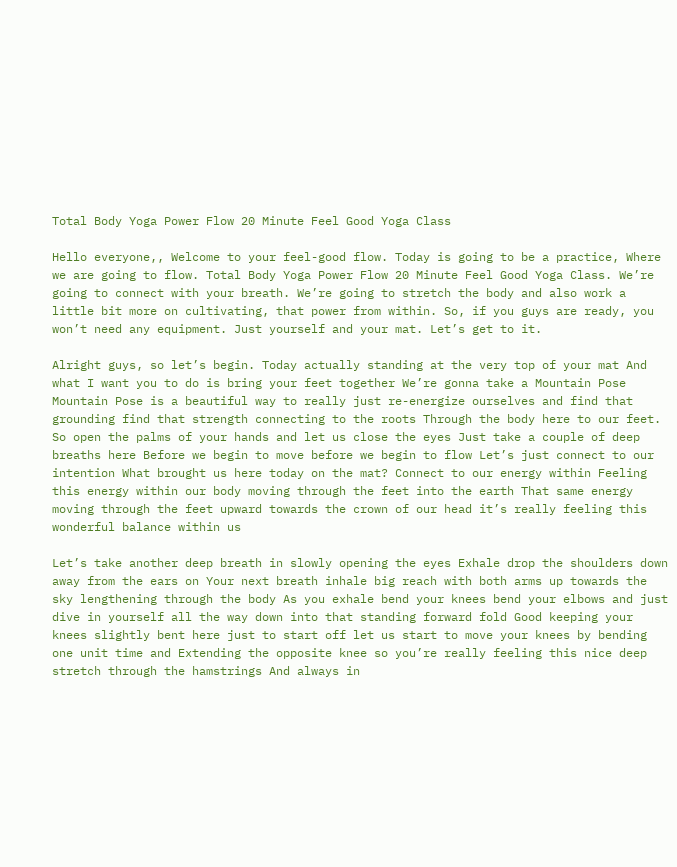Total Body Yoga Power Flow 20 Minute Feel Good Yoga Class

Hello everyone,, Welcome to your feel-good flow. Today is going to be a practice, Where we are going to flow. Total Body Yoga Power Flow 20 Minute Feel Good Yoga Class. We’re going to connect with your breath. We’re going to stretch the body and also work a little bit more on cultivating, that power from within. So, if you guys are ready, you won’t need any equipment. Just yourself and your mat. Let’s get to it.

Alright guys, so let’s begin. Today actually standing at the very top of your mat And what I want you to do is bring your feet together We’re gonna take a Mountain Pose Mountain Pose is a beautiful way to really just re-energize ourselves and find that grounding find that strength connecting to the roots Through the body here to our feet. So open the palms of your hands and let us close the eyes Just take a couple of deep breaths here Before we begin to move before we begin to flow Let’s just connect to our intention What brought us here today on the mat? Connect to our energy within Feeling this energy within our body moving through the feet into the earth That same energy moving through the feet upward towards the crown of our head it’s really feeling this wonderful balance within us

Let’s take another deep breath in slowly opening the eyes Exhale drop the shoulders down away from the ears on Your next breath inhale big reach with both arms up towards the sky lengthening through the body As you exhale bend your knees bend your elbows and just dive in yourself all the way down into that standing forward fold Good keeping your knees slightly bent here just to start off let us start to move your knees by bending one unit time and Extending the opposite knee so you’re really feeling this nice deep stretch through the hamstrings And always in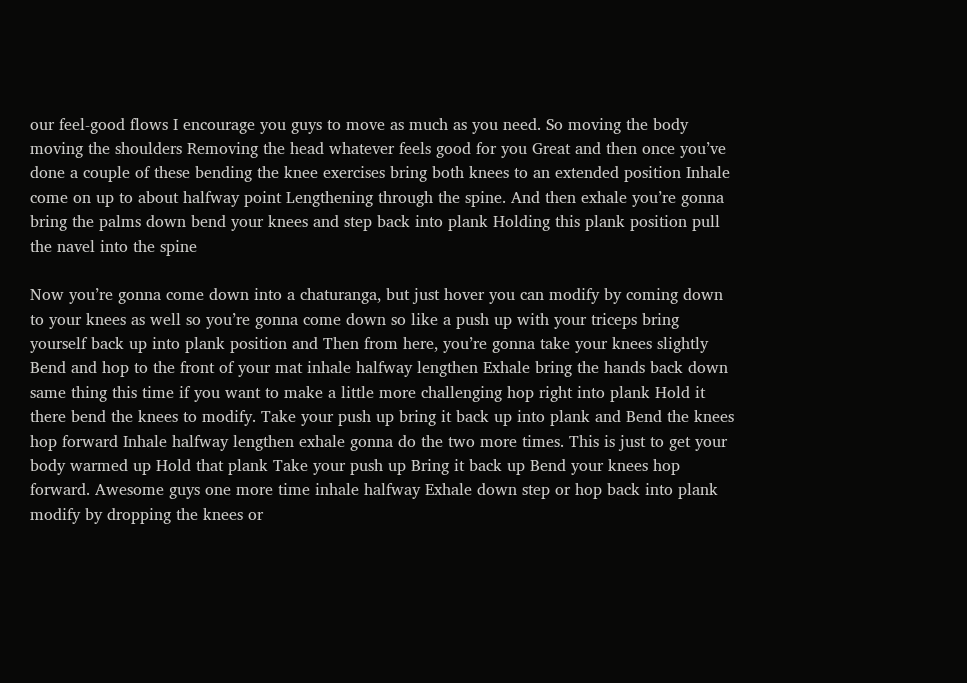our feel-good flows I encourage you guys to move as much as you need. So moving the body moving the shoulders Removing the head whatever feels good for you Great and then once you’ve done a couple of these bending the knee exercises bring both knees to an extended position Inhale come on up to about halfway point Lengthening through the spine. And then exhale you’re gonna bring the palms down bend your knees and step back into plank Holding this plank position pull the navel into the spine

Now you’re gonna come down into a chaturanga, but just hover you can modify by coming down to your knees as well so you’re gonna come down so like a push up with your triceps bring yourself back up into plank position and Then from here, you’re gonna take your knees slightly Bend and hop to the front of your mat inhale halfway lengthen Exhale bring the hands back down same thing this time if you want to make a little more challenging hop right into plank Hold it there bend the knees to modify. Take your push up bring it back up into plank and Bend the knees hop forward Inhale halfway lengthen exhale gonna do the two more times. This is just to get your body warmed up Hold that plank Take your push up Bring it back up Bend your knees hop forward. Awesome guys one more time inhale halfway Exhale down step or hop back into plank modify by dropping the knees or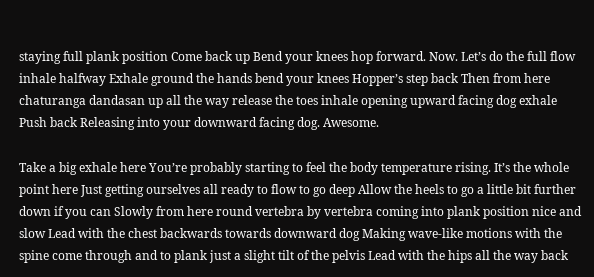staying full plank position Come back up Bend your knees hop forward. Now. Let’s do the full flow inhale halfway Exhale ground the hands bend your knees Hopper’s step back Then from here chaturanga dandasan up all the way release the toes inhale opening upward facing dog exhale Push back Releasing into your downward facing dog. Awesome.

Take a big exhale here You’re probably starting to feel the body temperature rising. It’s the whole point here Just getting ourselves all ready to flow to go deep Allow the heels to go a little bit further down if you can Slowly from here round vertebra by vertebra coming into plank position nice and slow Lead with the chest backwards towards downward dog Making wave-like motions with the spine come through and to plank just a slight tilt of the pelvis Lead with the hips all the way back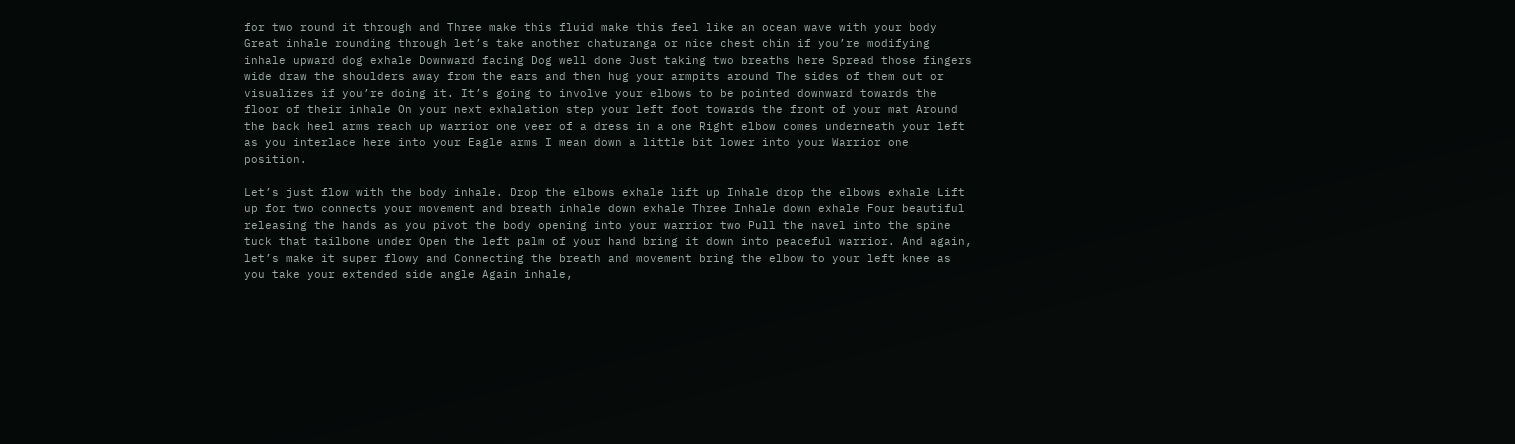for two round it through and Three make this fluid make this feel like an ocean wave with your body Great inhale rounding through let’s take another chaturanga or nice chest chin if you’re modifying inhale upward dog exhale Downward facing Dog well done Just taking two breaths here Spread those fingers wide draw the shoulders away from the ears and then hug your armpits around The sides of them out or visualizes if you’re doing it. It’s going to involve your elbows to be pointed downward towards the floor of their inhale On your next exhalation step your left foot towards the front of your mat Around the back heel arms reach up warrior one veer of a dress in a one Right elbow comes underneath your left as you interlace here into your Eagle arms I mean down a little bit lower into your Warrior one position.

Let’s just flow with the body inhale. Drop the elbows exhale lift up Inhale drop the elbows exhale Lift up for two connects your movement and breath inhale down exhale Three Inhale down exhale Four beautiful releasing the hands as you pivot the body opening into your warrior two Pull the navel into the spine tuck that tailbone under Open the left palm of your hand bring it down into peaceful warrior. And again, let’s make it super flowy and Connecting the breath and movement bring the elbow to your left knee as you take your extended side angle Again inhale,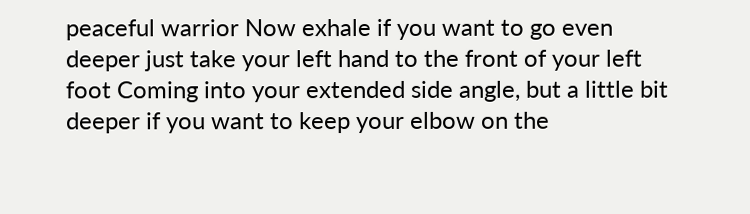peaceful warrior Now exhale if you want to go even deeper just take your left hand to the front of your left foot Coming into your extended side angle, but a little bit deeper if you want to keep your elbow on the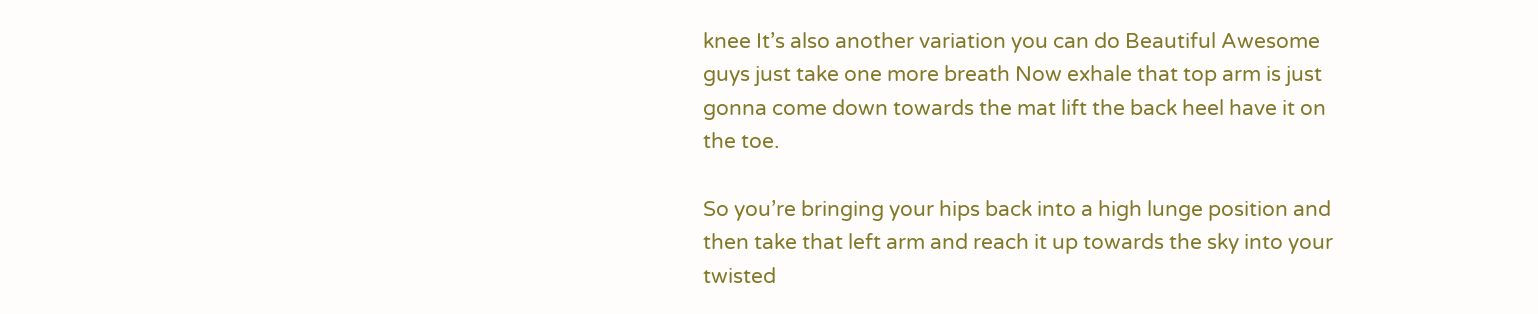knee It’s also another variation you can do Beautiful Awesome guys just take one more breath Now exhale that top arm is just gonna come down towards the mat lift the back heel have it on the toe.

So you’re bringing your hips back into a high lunge position and then take that left arm and reach it up towards the sky into your twisted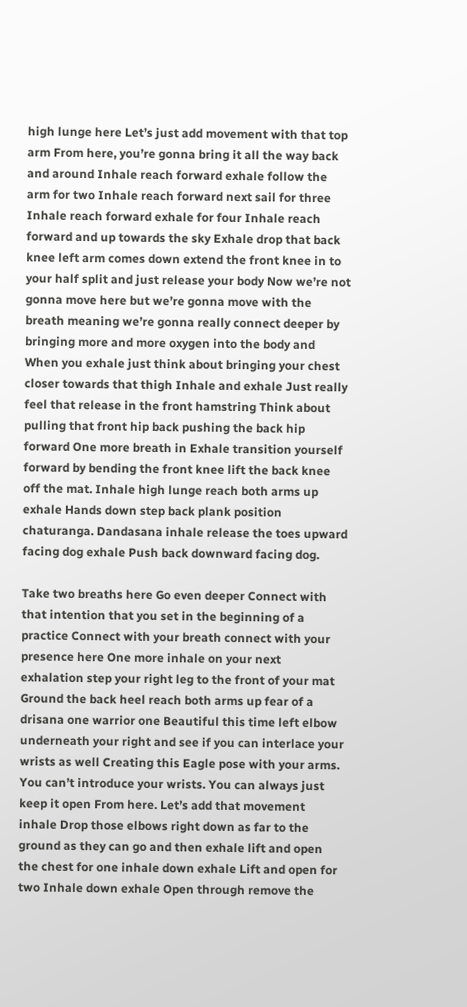high lunge here Let’s just add movement with that top arm From here, you’re gonna bring it all the way back and around Inhale reach forward exhale follow the arm for two Inhale reach forward next sail for three Inhale reach forward exhale for four Inhale reach forward and up towards the sky Exhale drop that back knee left arm comes down extend the front knee in to your half split and just release your body Now we’re not gonna move here but we’re gonna move with the breath meaning we’re gonna really connect deeper by bringing more and more oxygen into the body and When you exhale just think about bringing your chest closer towards that thigh Inhale and exhale Just really feel that release in the front hamstring Think about pulling that front hip back pushing the back hip forward One more breath in Exhale transition yourself forward by bending the front knee lift the back knee off the mat. Inhale high lunge reach both arms up exhale Hands down step back plank position chaturanga. Dandasana inhale release the toes upward facing dog exhale Push back downward facing dog.

Take two breaths here Go even deeper Connect with that intention that you set in the beginning of a practice Connect with your breath connect with your presence here One more inhale on your next exhalation step your right leg to the front of your mat Ground the back heel reach both arms up fear of a drisana one warrior one Beautiful this time left elbow underneath your right and see if you can interlace your wrists as well Creating this Eagle pose with your arms. You can’t introduce your wrists. You can always just keep it open From here. Let’s add that movement inhale Drop those elbows right down as far to the ground as they can go and then exhale lift and open the chest for one inhale down exhale Lift and open for two Inhale down exhale Open through remove the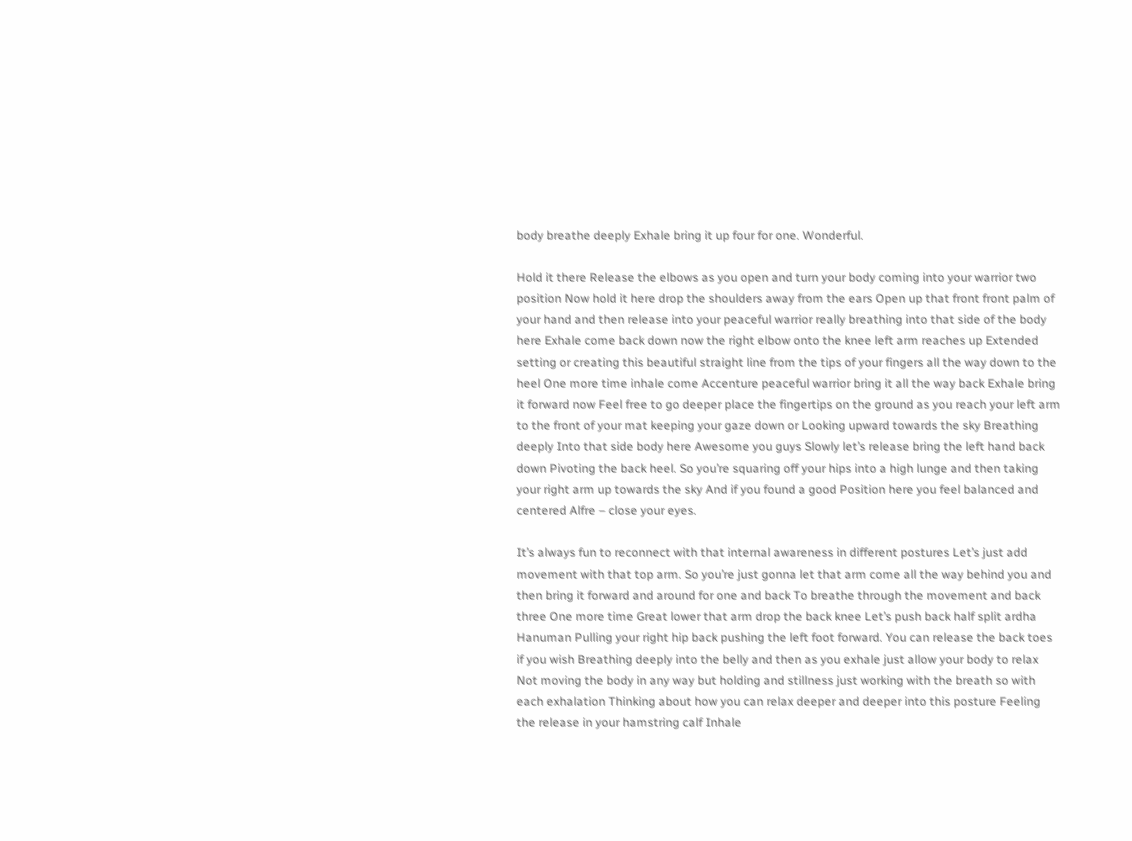body breathe deeply Exhale bring it up four for one. Wonderful.

Hold it there Release the elbows as you open and turn your body coming into your warrior two position Now hold it here drop the shoulders away from the ears Open up that front front palm of your hand and then release into your peaceful warrior really breathing into that side of the body here Exhale come back down now the right elbow onto the knee left arm reaches up Extended setting or creating this beautiful straight line from the tips of your fingers all the way down to the heel One more time inhale come Accenture peaceful warrior bring it all the way back Exhale bring it forward now Feel free to go deeper place the fingertips on the ground as you reach your left arm to the front of your mat keeping your gaze down or Looking upward towards the sky Breathing deeply Into that side body here Awesome you guys Slowly let’s release bring the left hand back down Pivoting the back heel. So you’re squaring off your hips into a high lunge and then taking your right arm up towards the sky And if you found a good Position here you feel balanced and centered Alfre – close your eyes.

It’s always fun to reconnect with that internal awareness in different postures Let’s just add movement with that top arm. So you’re just gonna let that arm come all the way behind you and then bring it forward and around for one and back To breathe through the movement and back three One more time Great lower that arm drop the back knee Let’s push back half split ardha Hanuman Pulling your right hip back pushing the left foot forward. You can release the back toes if you wish Breathing deeply into the belly and then as you exhale just allow your body to relax Not moving the body in any way but holding and stillness just working with the breath so with each exhalation Thinking about how you can relax deeper and deeper into this posture Feeling the release in your hamstring calf Inhale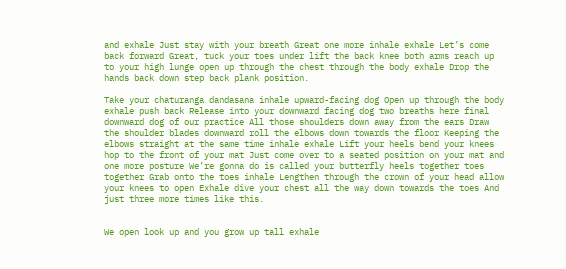and exhale Just stay with your breath Great one more inhale exhale Let’s come back forward Great, tuck your toes under lift the back knee both arms reach up to your high lunge open up through the chest through the body exhale Drop the hands back down step back plank position.

Take your chaturanga dandasana inhale upward-facing dog Open up through the body exhale push back Release into your downward facing dog two breaths here final downward dog of our practice All those shoulders down away from the ears Draw the shoulder blades downward roll the elbows down towards the floor Keeping the elbows straight at the same time inhale exhale Lift your heels bend your knees hop to the front of your mat Just come over to a seated position on your mat and one more posture We’re gonna do is called your butterfly heels together toes together Grab onto the toes inhale Lengthen through the crown of your head allow your knees to open Exhale dive your chest all the way down towards the toes And just three more times like this.


We open look up and you grow up tall exhale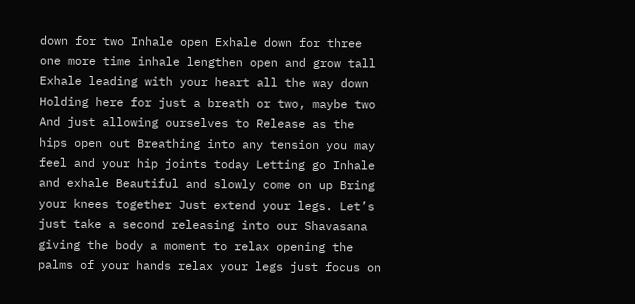down for two Inhale open Exhale down for three one more time inhale lengthen open and grow tall Exhale leading with your heart all the way down Holding here for just a breath or two, maybe two And just allowing ourselves to Release as the hips open out Breathing into any tension you may feel and your hip joints today Letting go Inhale and exhale Beautiful and slowly come on up Bring your knees together Just extend your legs. Let’s just take a second releasing into our Shavasana giving the body a moment to relax opening the palms of your hands relax your legs just focus on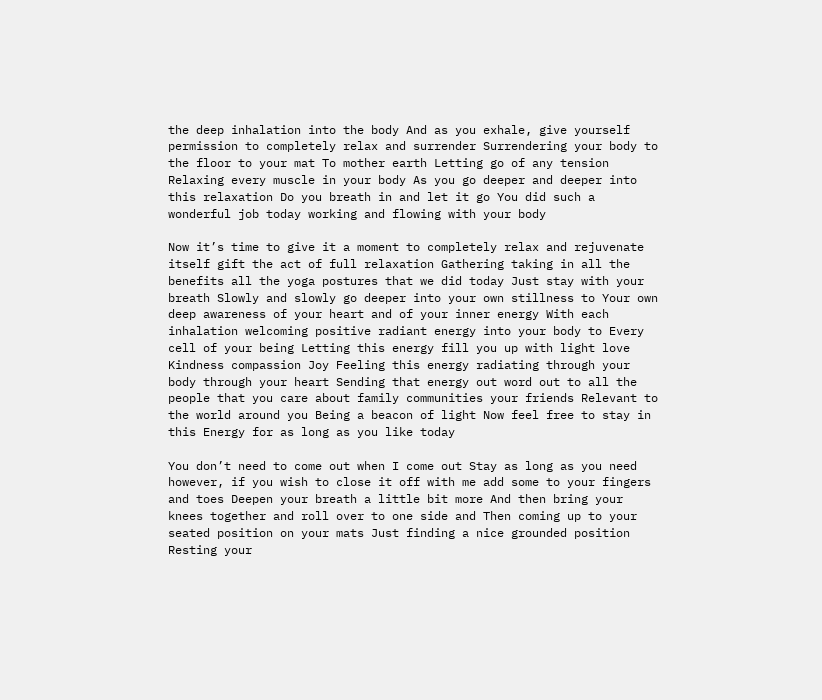the deep inhalation into the body And as you exhale, give yourself permission to completely relax and surrender Surrendering your body to the floor to your mat To mother earth Letting go of any tension Relaxing every muscle in your body As you go deeper and deeper into this relaxation Do you breath in and let it go You did such a wonderful job today working and flowing with your body

Now it’s time to give it a moment to completely relax and rejuvenate itself gift the act of full relaxation Gathering taking in all the benefits all the yoga postures that we did today Just stay with your breath Slowly and slowly go deeper into your own stillness to Your own deep awareness of your heart and of your inner energy With each inhalation welcoming positive radiant energy into your body to Every cell of your being Letting this energy fill you up with light love Kindness compassion Joy Feeling this energy radiating through your body through your heart Sending that energy out word out to all the people that you care about family communities your friends Relevant to the world around you Being a beacon of light Now feel free to stay in this Energy for as long as you like today

You don’t need to come out when I come out Stay as long as you need however, if you wish to close it off with me add some to your fingers and toes Deepen your breath a little bit more And then bring your knees together and roll over to one side and Then coming up to your seated position on your mats Just finding a nice grounded position Resting your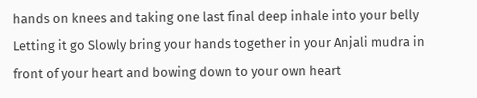hands on knees and taking one last final deep inhale into your belly Letting it go Slowly bring your hands together in your Anjali mudra in front of your heart and bowing down to your own heart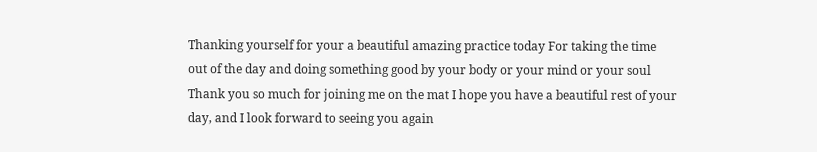Thanking yourself for your a beautiful amazing practice today For taking the time out of the day and doing something good by your body or your mind or your soul Thank you so much for joining me on the mat I hope you have a beautiful rest of your day, and I look forward to seeing you again